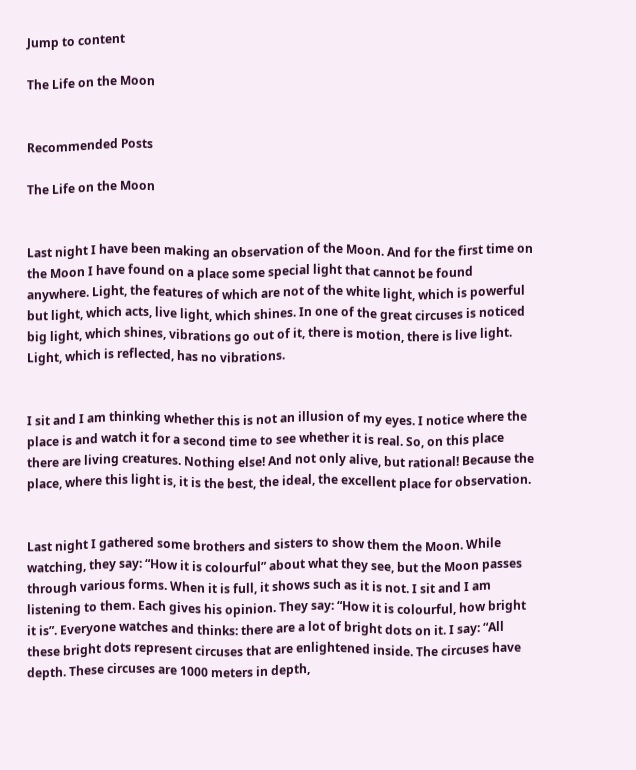Jump to content

The Life on the Moon


Recommended Posts

The Life on the Moon


Last night I have been making an observation of the Moon. And for the first time on the Moon I have found on a place some special light that cannot be found anywhere. Light, the features of which are not of the white light, which is powerful but light, which acts, live light, which shines. In one of the great circuses is noticed big light, which shines, vibrations go out of it, there is motion, there is live light. Light, which is reflected, has no vibrations.


I sit and I am thinking whether this is not an illusion of my eyes. I notice where the place is and watch it for a second time to see whether it is real. So, on this place there are living creatures. Nothing else! And not only alive, but rational! Because the place, where this light is, it is the best, the ideal, the excellent place for observation.


Last night I gathered some brothers and sisters to show them the Moon. While watching, they say: “How it is colourful” about what they see, but the Moon passes through various forms. When it is full, it shows such as it is not. I sit and I am listening to them. Each gives his opinion. They say: “How it is colourful, how bright it is”. Everyone watches and thinks: there are a lot of bright dots on it. I say: “All these bright dots represent circuses that are enlightened inside. The circuses have depth. These circuses are 1000 meters in depth,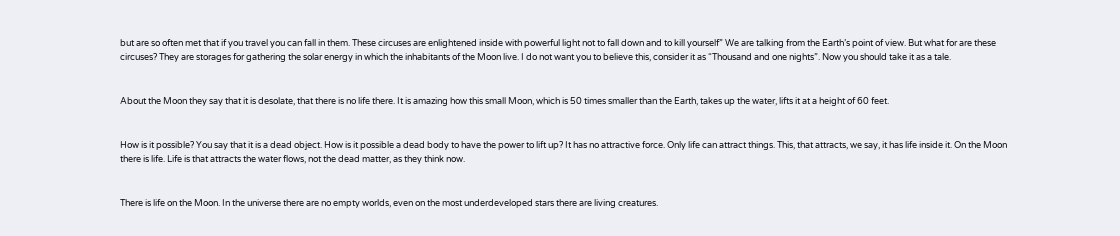but are so often met that if you travel you can fall in them. These circuses are enlightened inside with powerful light not to fall down and to kill yourself” We are talking from the Earth’s point of view. But what for are these circuses? They are storages for gathering the solar energy in which the inhabitants of the Moon live. I do not want you to believe this, consider it as “Thousand and one nights”. Now you should take it as a tale.


About the Moon they say that it is desolate, that there is no life there. It is amazing how this small Moon, which is 50 times smaller than the Earth, takes up the water, lifts it at a height of 60 feet.


How is it possible? You say that it is a dead object. How is it possible a dead body to have the power to lift up? It has no attractive force. Only life can attract things. This, that attracts, we say, it has life inside it. On the Moon there is life. Life is that attracts the water flows, not the dead matter, as they think now.


There is life on the Moon. In the universe there are no empty worlds, even on the most underdeveloped stars there are living creatures.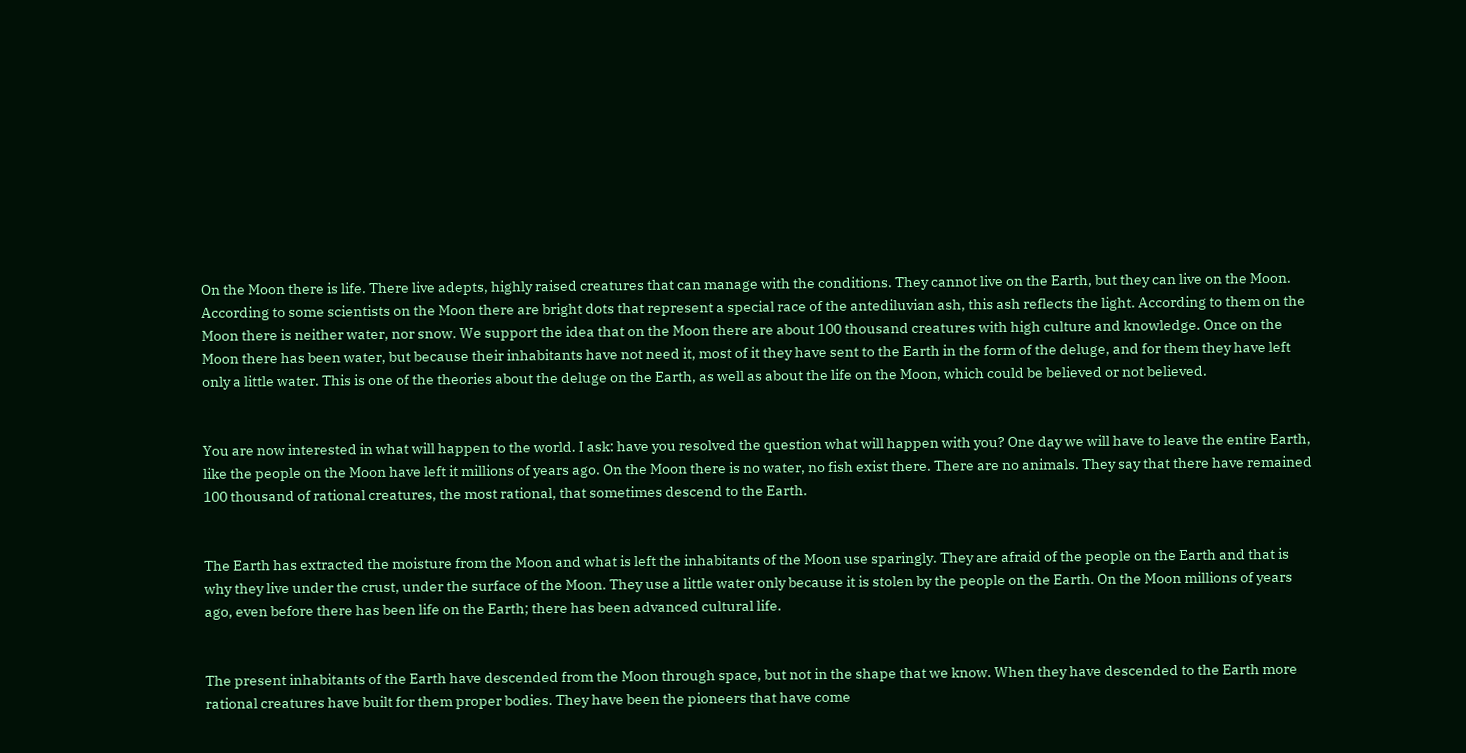On the Moon there is life. There live adepts, highly raised creatures that can manage with the conditions. They cannot live on the Earth, but they can live on the Moon. According to some scientists on the Moon there are bright dots that represent a special race of the antediluvian ash, this ash reflects the light. According to them on the Moon there is neither water, nor snow. We support the idea that on the Moon there are about 100 thousand creatures with high culture and knowledge. Once on the Moon there has been water, but because their inhabitants have not need it, most of it they have sent to the Earth in the form of the deluge, and for them they have left only a little water. This is one of the theories about the deluge on the Earth, as well as about the life on the Moon, which could be believed or not believed.


You are now interested in what will happen to the world. I ask: have you resolved the question what will happen with you? One day we will have to leave the entire Earth, like the people on the Moon have left it millions of years ago. On the Moon there is no water, no fish exist there. There are no animals. They say that there have remained 100 thousand of rational creatures, the most rational, that sometimes descend to the Earth.


The Earth has extracted the moisture from the Moon and what is left the inhabitants of the Moon use sparingly. They are afraid of the people on the Earth and that is why they live under the crust, under the surface of the Moon. They use a little water only because it is stolen by the people on the Earth. On the Moon millions of years ago, even before there has been life on the Earth; there has been advanced cultural life.


The present inhabitants of the Earth have descended from the Moon through space, but not in the shape that we know. When they have descended to the Earth more rational creatures have built for them proper bodies. They have been the pioneers that have come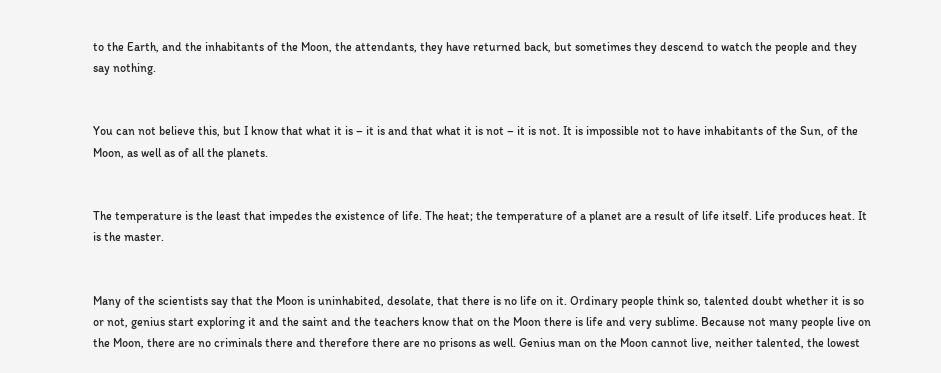to the Earth, and the inhabitants of the Moon, the attendants, they have returned back, but sometimes they descend to watch the people and they say nothing.


You can not believe this, but I know that what it is – it is and that what it is not – it is not. It is impossible not to have inhabitants of the Sun, of the Moon, as well as of all the planets.


The temperature is the least that impedes the existence of life. The heat; the temperature of a planet are a result of life itself. Life produces heat. It is the master.


Many of the scientists say that the Moon is uninhabited, desolate, that there is no life on it. Ordinary people think so, talented doubt whether it is so or not, genius start exploring it and the saint and the teachers know that on the Moon there is life and very sublime. Because not many people live on the Moon, there are no criminals there and therefore there are no prisons as well. Genius man on the Moon cannot live, neither talented, the lowest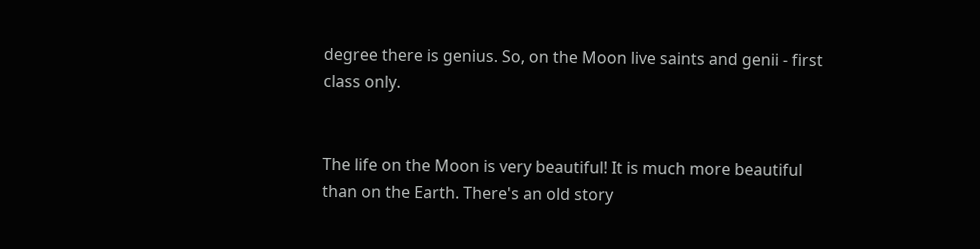degree there is genius. So, on the Moon live saints and genii - first class only.


The life on the Moon is very beautiful! It is much more beautiful than on the Earth. There's an old story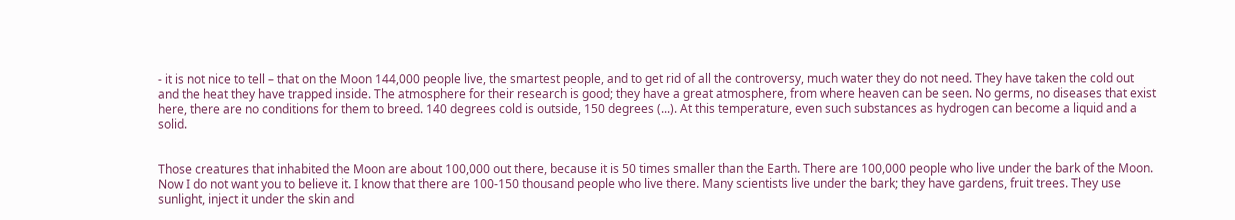- it is not nice to tell – that on the Moon 144,000 people live, the smartest people, and to get rid of all the controversy, much water they do not need. They have taken the cold out and the heat they have trapped inside. The atmosphere for their research is good; they have a great atmosphere, from where heaven can be seen. No germs, no diseases that exist here, there are no conditions for them to breed. 140 degrees cold is outside, 150 degrees (...). At this temperature, even such substances as hydrogen can become a liquid and a solid.


Those creatures that inhabited the Moon are about 100,000 out there, because it is 50 times smaller than the Earth. There are 100,000 people who live under the bark of the Moon. Now I do not want you to believe it. I know that there are 100-150 thousand people who live there. Many scientists live under the bark; they have gardens, fruit trees. They use sunlight, inject it under the skin and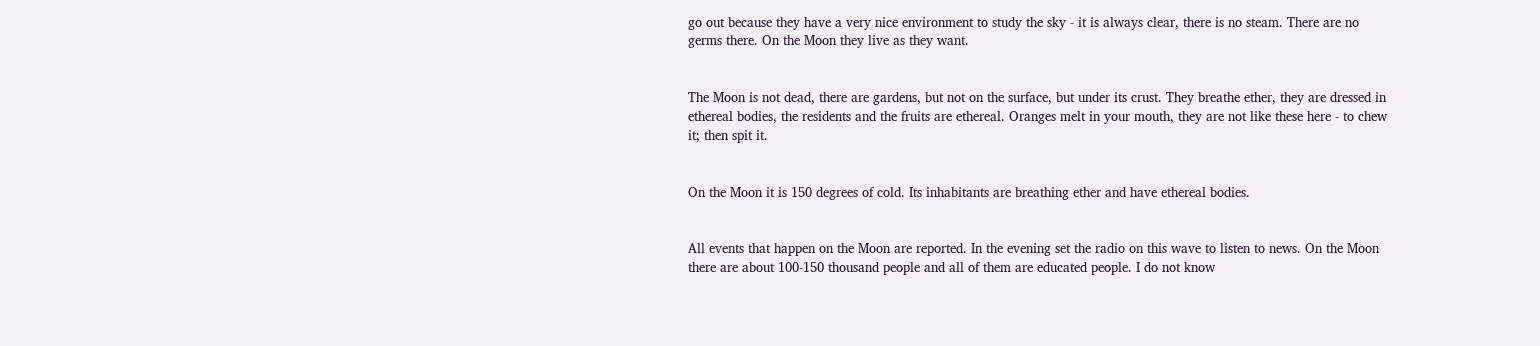go out because they have a very nice environment to study the sky - it is always clear, there is no steam. There are no germs there. On the Moon they live as they want.


The Moon is not dead, there are gardens, but not on the surface, but under its crust. They breathe ether, they are dressed in ethereal bodies, the residents and the fruits are ethereal. Oranges melt in your mouth, they are not like these here - to chew it; then spit it.


On the Moon it is 150 degrees of cold. Its inhabitants are breathing ether and have ethereal bodies.


All events that happen on the Moon are reported. In the evening set the radio on this wave to listen to news. On the Moon there are about 100-150 thousand people and all of them are educated people. I do not know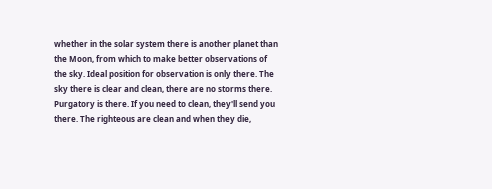whether in the solar system there is another planet than the Moon, from which to make better observations of the sky. Ideal position for observation is only there. The sky there is clear and clean, there are no storms there. Purgatory is there. If you need to clean, they'll send you there. The righteous are clean and when they die,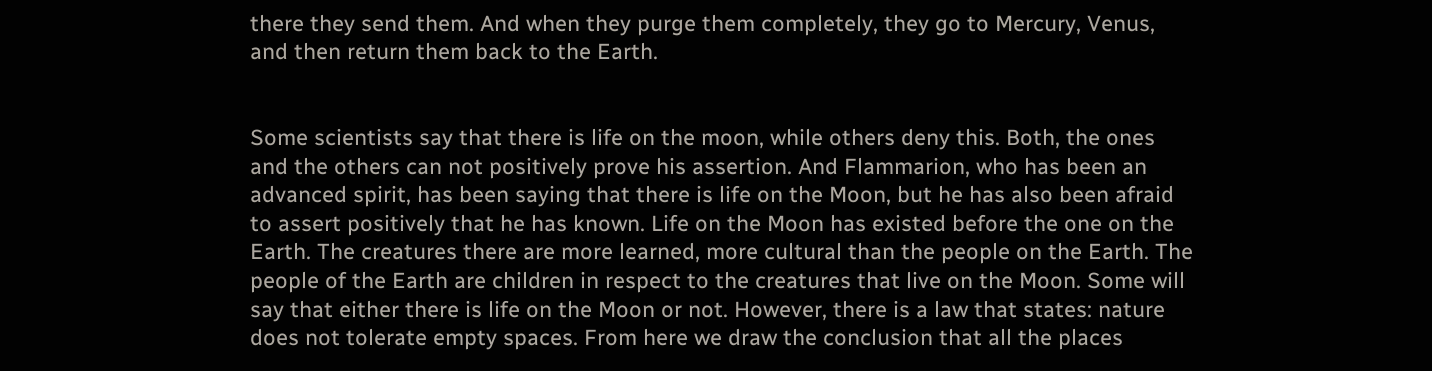there they send them. And when they purge them completely, they go to Mercury, Venus, and then return them back to the Earth.


Some scientists say that there is life on the moon, while others deny this. Both, the ones and the others can not positively prove his assertion. And Flammarion, who has been an advanced spirit, has been saying that there is life on the Moon, but he has also been afraid to assert positively that he has known. Life on the Moon has existed before the one on the Earth. The creatures there are more learned, more cultural than the people on the Earth. The people of the Earth are children in respect to the creatures that live on the Moon. Some will say that either there is life on the Moon or not. However, there is a law that states: nature does not tolerate empty spaces. From here we draw the conclusion that all the places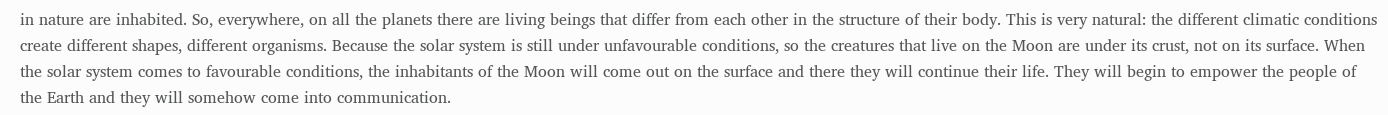in nature are inhabited. So, everywhere, on all the planets there are living beings that differ from each other in the structure of their body. This is very natural: the different climatic conditions create different shapes, different organisms. Because the solar system is still under unfavourable conditions, so the creatures that live on the Moon are under its crust, not on its surface. When the solar system comes to favourable conditions, the inhabitants of the Moon will come out on the surface and there they will continue their life. They will begin to empower the people of the Earth and they will somehow come into communication.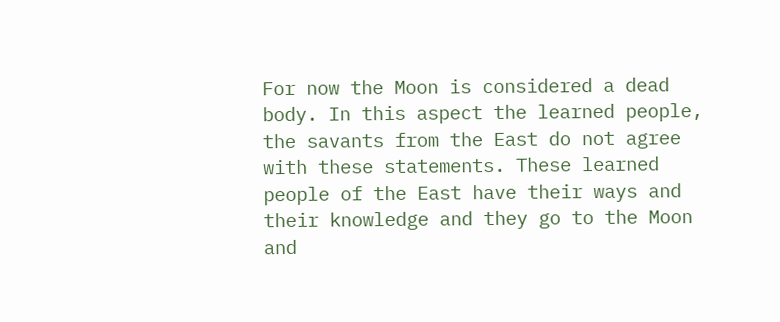For now the Moon is considered a dead body. In this aspect the learned people, the savants from the East do not agree with these statements. These learned people of the East have their ways and their knowledge and they go to the Moon and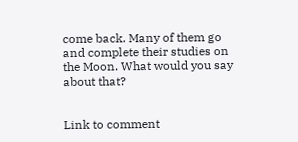come back. Many of them go and complete their studies on the Moon. What would you say about that?


Link to comment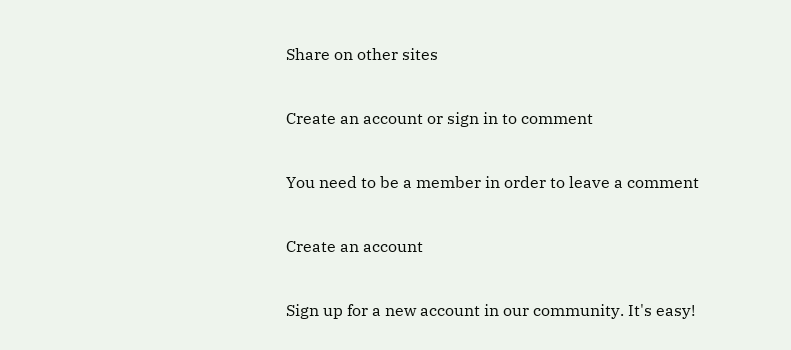Share on other sites

Create an account or sign in to comment

You need to be a member in order to leave a comment

Create an account

Sign up for a new account in our community. It's easy!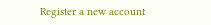Register a new account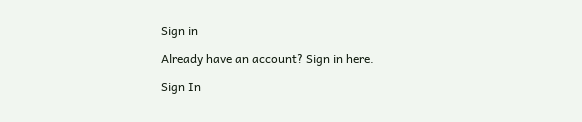Sign in

Already have an account? Sign in here.

Sign In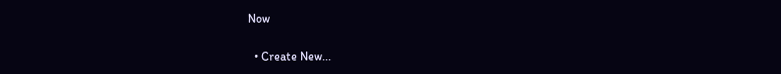Now

  • Create New...